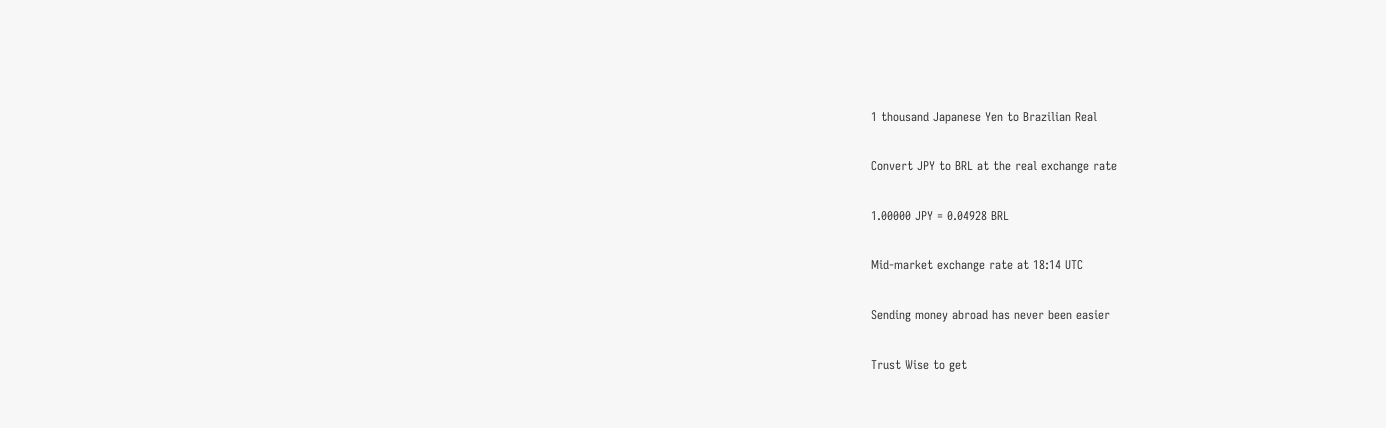1 thousand Japanese Yen to Brazilian Real

Convert JPY to BRL at the real exchange rate

1.00000 JPY = 0.04928 BRL

Mid-market exchange rate at 18:14 UTC

Sending money abroad has never been easier

Trust Wise to get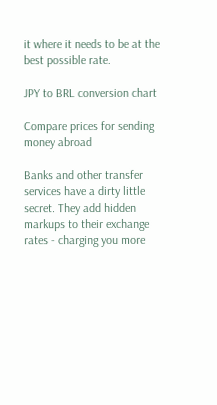it where it needs to be at the best possible rate.

JPY to BRL conversion chart

Compare prices for sending money abroad

Banks and other transfer services have a dirty little secret. They add hidden markups to their exchange rates - charging you more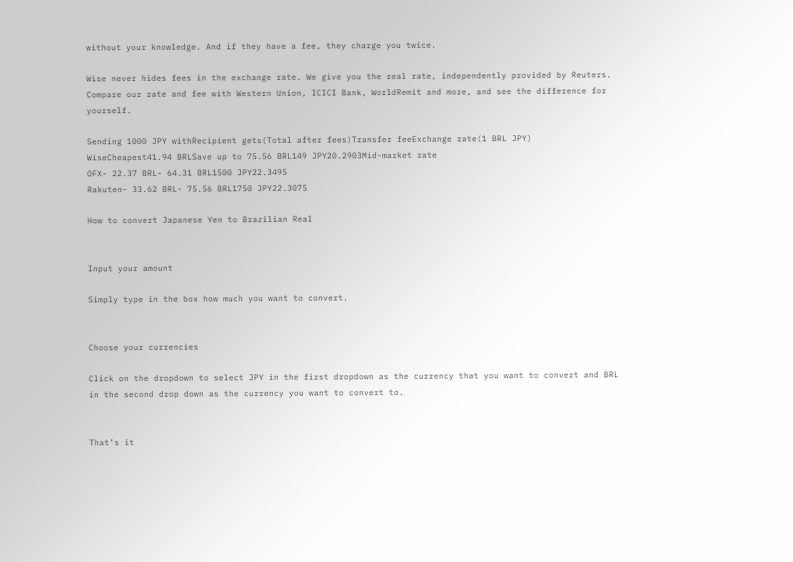without your knowledge. And if they have a fee, they charge you twice.

Wise never hides fees in the exchange rate. We give you the real rate, independently provided by Reuters. Compare our rate and fee with Western Union, ICICI Bank, WorldRemit and more, and see the difference for yourself.

Sending 1000 JPY withRecipient gets(Total after fees)Transfer feeExchange rate(1 BRL JPY)
WiseCheapest41.94 BRLSave up to 75.56 BRL149 JPY20.2903Mid-market rate
OFX- 22.37 BRL- 64.31 BRL1500 JPY22.3495
Rakuten- 33.62 BRL- 75.56 BRL1750 JPY22.3075

How to convert Japanese Yen to Brazilian Real


Input your amount

Simply type in the box how much you want to convert.


Choose your currencies

Click on the dropdown to select JPY in the first dropdown as the currency that you want to convert and BRL in the second drop down as the currency you want to convert to.


That’s it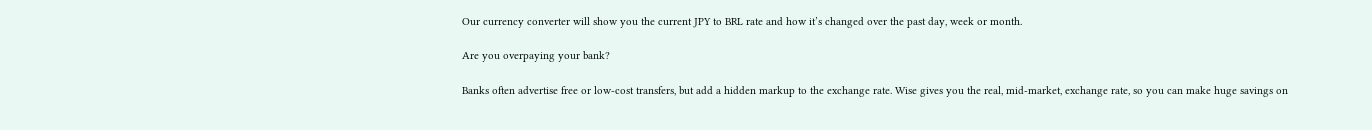Our currency converter will show you the current JPY to BRL rate and how it’s changed over the past day, week or month.

Are you overpaying your bank?

Banks often advertise free or low-cost transfers, but add a hidden markup to the exchange rate. Wise gives you the real, mid-market, exchange rate, so you can make huge savings on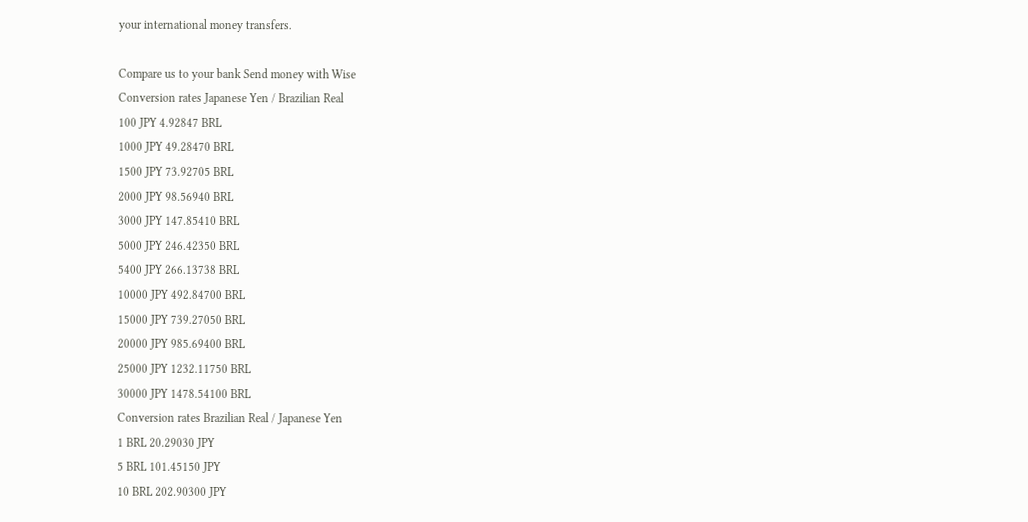your international money transfers.

Compare us to your bank Send money with Wise
Conversion rates Japanese Yen / Brazilian Real
100 JPY 4.92847 BRL
1000 JPY 49.28470 BRL
1500 JPY 73.92705 BRL
2000 JPY 98.56940 BRL
3000 JPY 147.85410 BRL
5000 JPY 246.42350 BRL
5400 JPY 266.13738 BRL
10000 JPY 492.84700 BRL
15000 JPY 739.27050 BRL
20000 JPY 985.69400 BRL
25000 JPY 1232.11750 BRL
30000 JPY 1478.54100 BRL
Conversion rates Brazilian Real / Japanese Yen
1 BRL 20.29030 JPY
5 BRL 101.45150 JPY
10 BRL 202.90300 JPY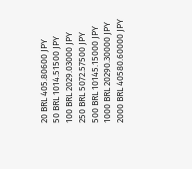20 BRL 405.80600 JPY
50 BRL 1014.51500 JPY
100 BRL 2029.03000 JPY
250 BRL 5072.57500 JPY
500 BRL 10145.15000 JPY
1000 BRL 20290.30000 JPY
2000 BRL 40580.60000 JPY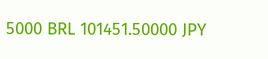5000 BRL 101451.50000 JPY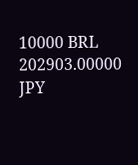10000 BRL 202903.00000 JPY